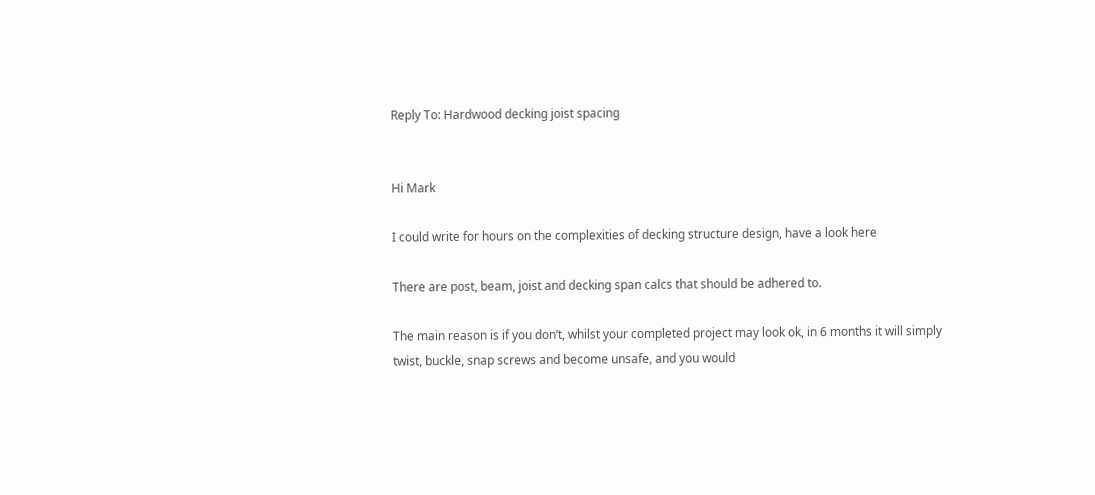Reply To: Hardwood decking joist spacing


Hi Mark

I could write for hours on the complexities of decking structure design, have a look here

There are post, beam, joist and decking span calcs that should be adhered to.

The main reason is if you don’t, whilst your completed project may look ok, in 6 months it will simply twist, buckle, snap screws and become unsafe, and you would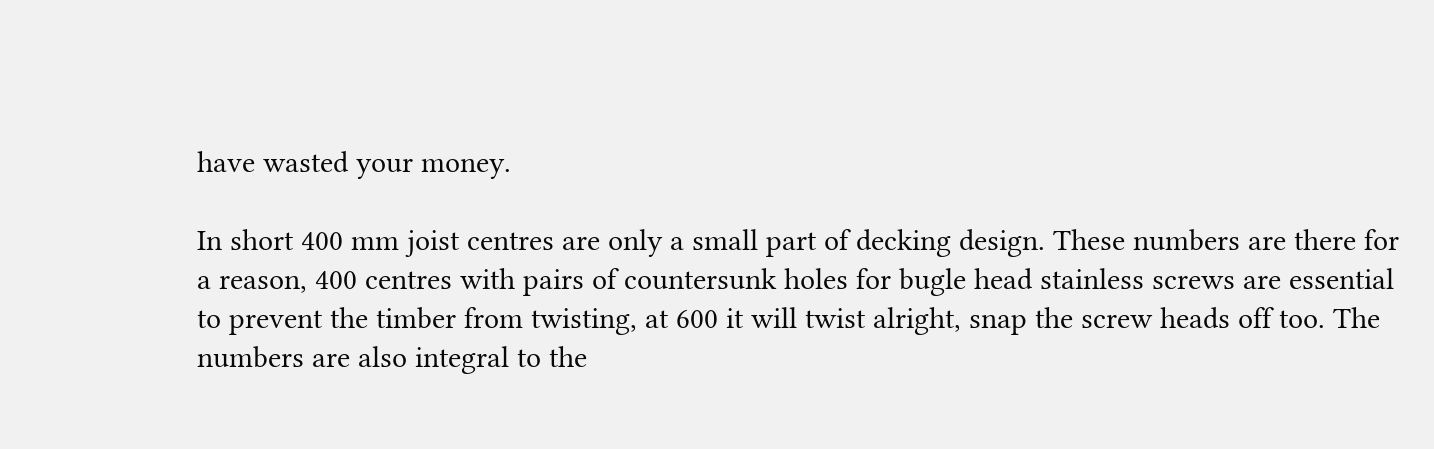have wasted your money.

In short 400 mm joist centres are only a small part of decking design. These numbers are there for a reason, 400 centres with pairs of countersunk holes for bugle head stainless screws are essential to prevent the timber from twisting, at 600 it will twist alright, snap the screw heads off too. The numbers are also integral to the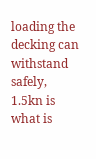loading the decking can withstand safely, 1.5kn is what is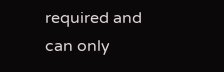required and can only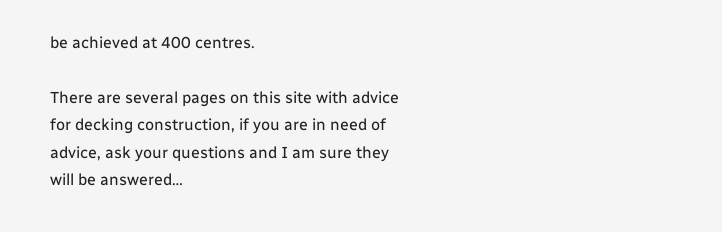be achieved at 400 centres.

There are several pages on this site with advice for decking construction, if you are in need of advice, ask your questions and I am sure they will be answered…